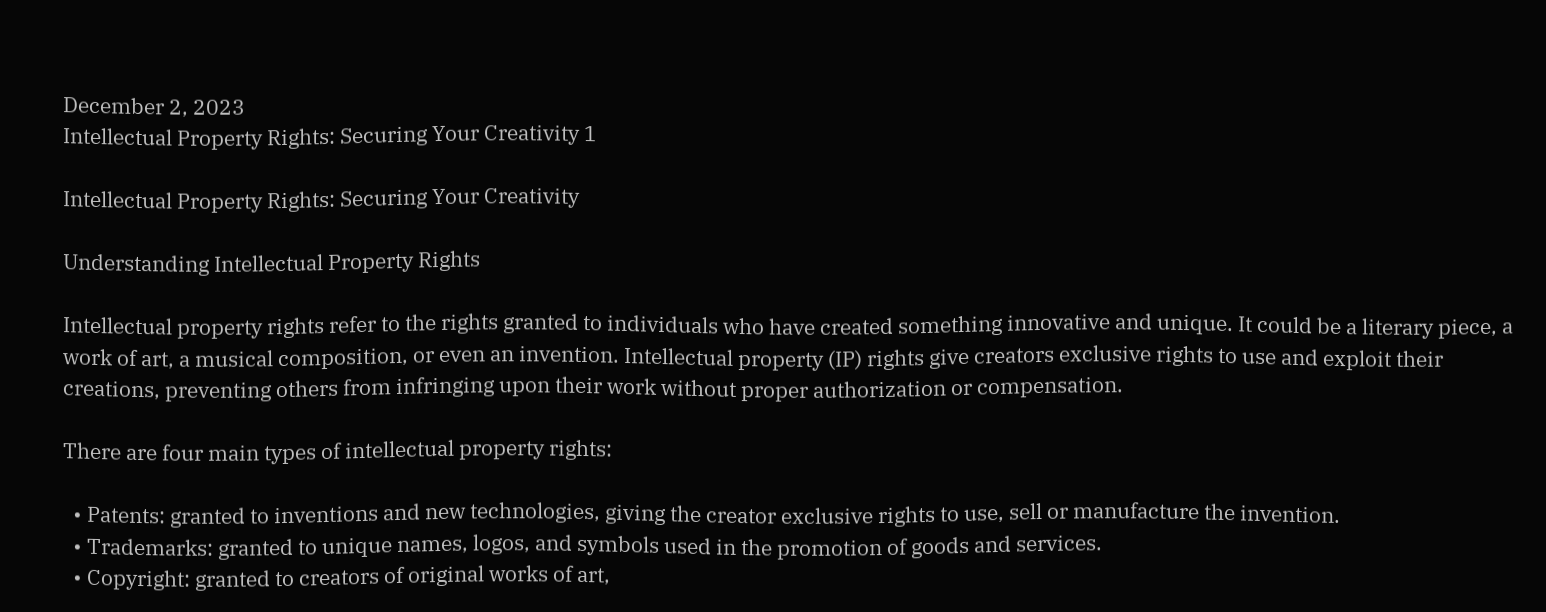December 2, 2023
Intellectual Property Rights: Securing Your Creativity 1

Intellectual Property Rights: Securing Your Creativity

Understanding Intellectual Property Rights

Intellectual property rights refer to the rights granted to individuals who have created something innovative and unique. It could be a literary piece, a work of art, a musical composition, or even an invention. Intellectual property (IP) rights give creators exclusive rights to use and exploit their creations, preventing others from infringing upon their work without proper authorization or compensation.

There are four main types of intellectual property rights:

  • Patents: granted to inventions and new technologies, giving the creator exclusive rights to use, sell or manufacture the invention.
  • Trademarks: granted to unique names, logos, and symbols used in the promotion of goods and services.
  • Copyright: granted to creators of original works of art,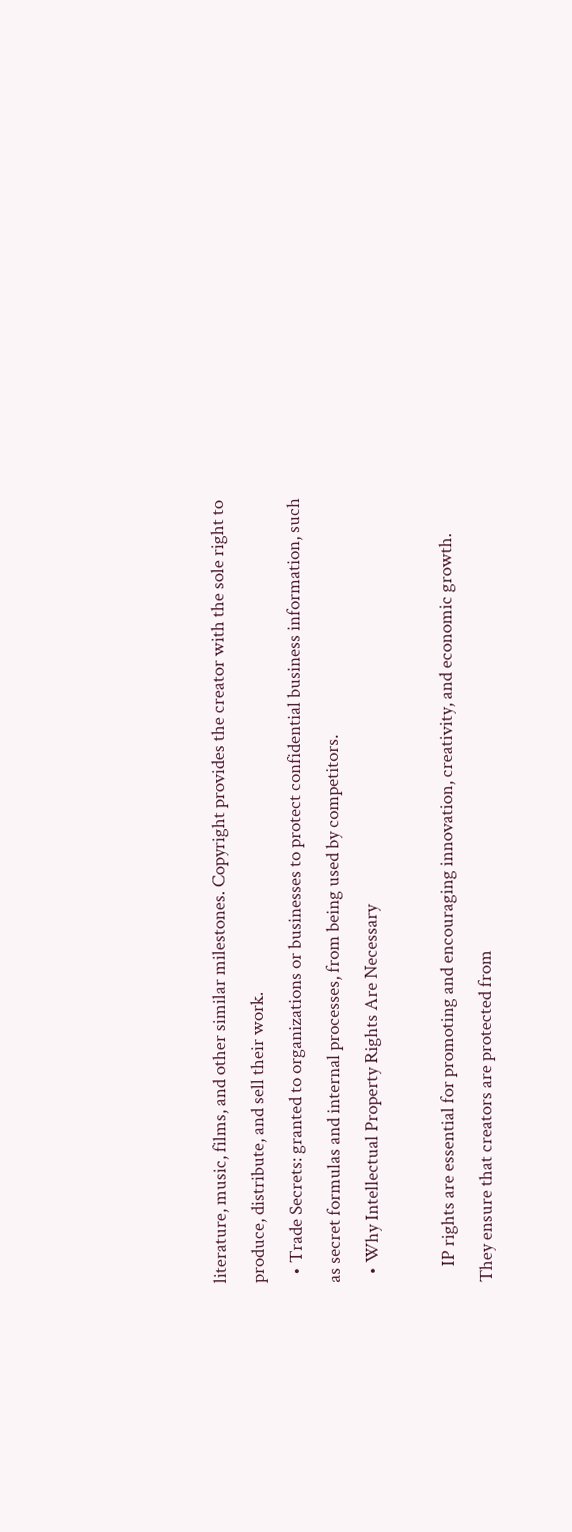literature, music, films, and other similar milestones. Copyright provides the creator with the sole right to produce, distribute, and sell their work.
  • Trade Secrets: granted to organizations or businesses to protect confidential business information, such as secret formulas and internal processes, from being used by competitors.
  • Why Intellectual Property Rights Are Necessary

    IP rights are essential for promoting and encouraging innovation, creativity, and economic growth. They ensure that creators are protected from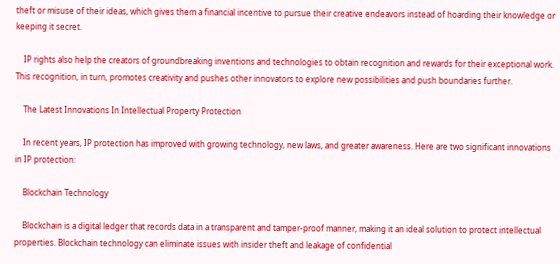theft or misuse of their ideas, which gives them a financial incentive to pursue their creative endeavors instead of hoarding their knowledge or keeping it secret.

    IP rights also help the creators of groundbreaking inventions and technologies to obtain recognition and rewards for their exceptional work. This recognition, in turn, promotes creativity and pushes other innovators to explore new possibilities and push boundaries further.

    The Latest Innovations In Intellectual Property Protection

    In recent years, IP protection has improved with growing technology, new laws, and greater awareness. Here are two significant innovations in IP protection:

    Blockchain Technology

    Blockchain is a digital ledger that records data in a transparent and tamper-proof manner, making it an ideal solution to protect intellectual properties. Blockchain technology can eliminate issues with insider theft and leakage of confidential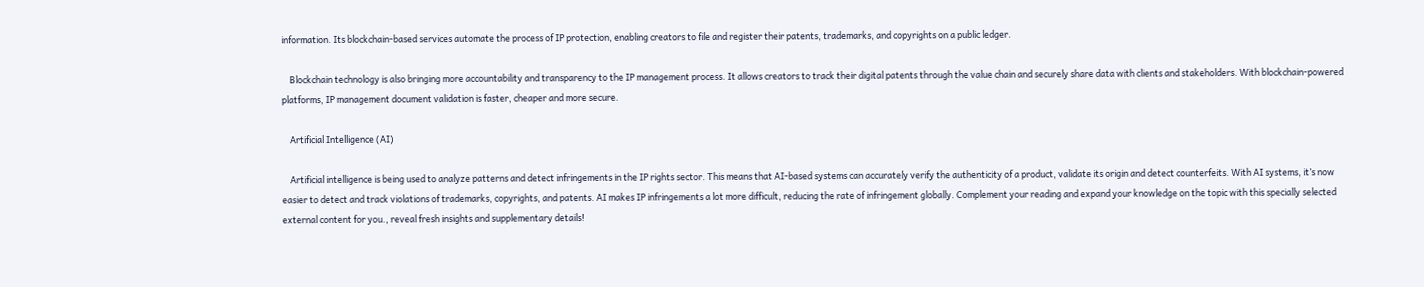information. Its blockchain-based services automate the process of IP protection, enabling creators to file and register their patents, trademarks, and copyrights on a public ledger.

    Blockchain technology is also bringing more accountability and transparency to the IP management process. It allows creators to track their digital patents through the value chain and securely share data with clients and stakeholders. With blockchain-powered platforms, IP management document validation is faster, cheaper and more secure.

    Artificial Intelligence (AI)

    Artificial intelligence is being used to analyze patterns and detect infringements in the IP rights sector. This means that AI-based systems can accurately verify the authenticity of a product, validate its origin and detect counterfeits. With AI systems, it’s now easier to detect and track violations of trademarks, copyrights, and patents. AI makes IP infringements a lot more difficult, reducing the rate of infringement globally. Complement your reading and expand your knowledge on the topic with this specially selected external content for you., reveal fresh insights and supplementary details!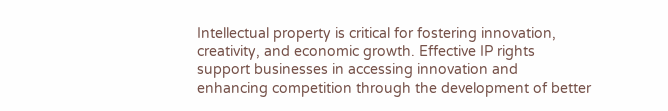Intellectual property is critical for fostering innovation, creativity, and economic growth. Effective IP rights support businesses in accessing innovation and enhancing competition through the development of better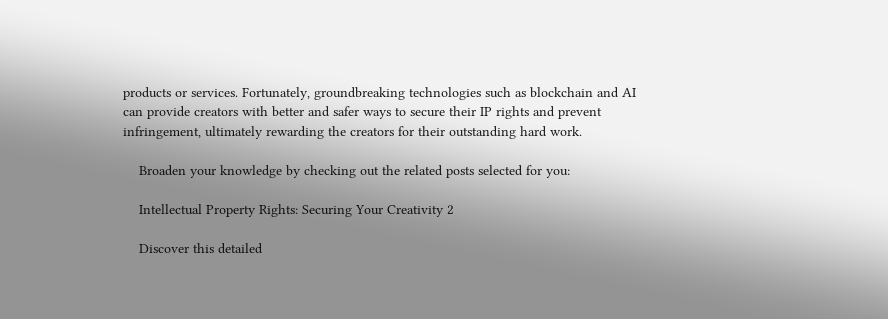products or services. Fortunately, groundbreaking technologies such as blockchain and AI can provide creators with better and safer ways to secure their IP rights and prevent infringement, ultimately rewarding the creators for their outstanding hard work.

    Broaden your knowledge by checking out the related posts selected for you:

    Intellectual Property Rights: Securing Your Creativity 2

    Discover this detailed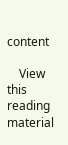content

    View this reading material